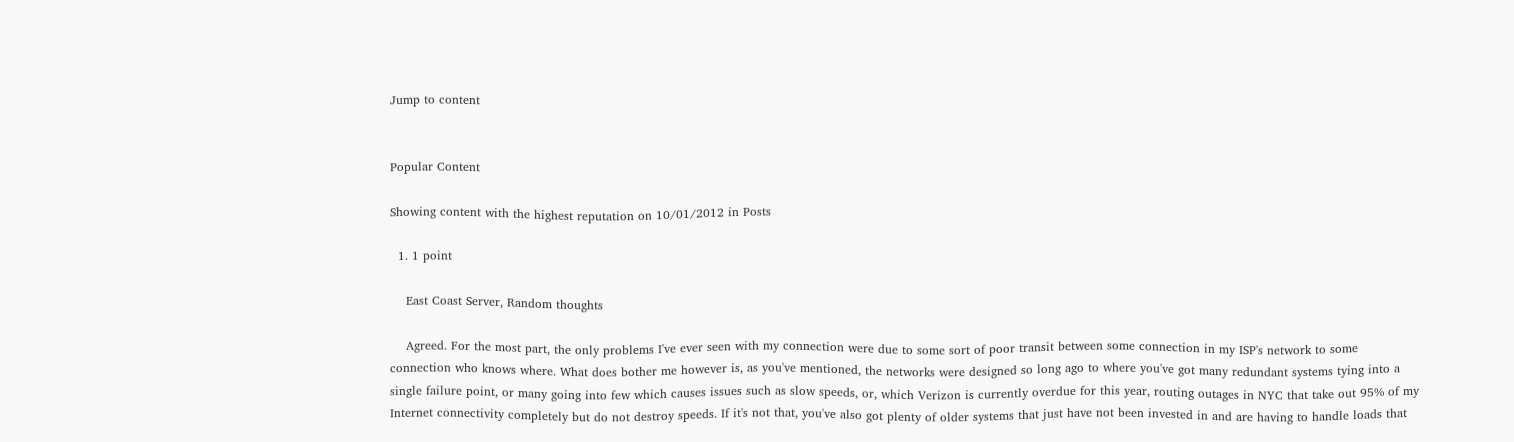Jump to content


Popular Content

Showing content with the highest reputation on 10/01/2012 in Posts

  1. 1 point

    East Coast Server, Random thoughts

    Agreed. For the most part, the only problems I've ever seen with my connection were due to some sort of poor transit between some connection in my ISP's network to some connection who knows where. What does bother me however is, as you've mentioned, the networks were designed so long ago to where you've got many redundant systems tying into a single failure point, or many going into few which causes issues such as slow speeds, or, which Verizon is currently overdue for this year, routing outages in NYC that take out 95% of my Internet connectivity completely but do not destroy speeds. If it's not that, you've also got plenty of older systems that just have not been invested in and are having to handle loads that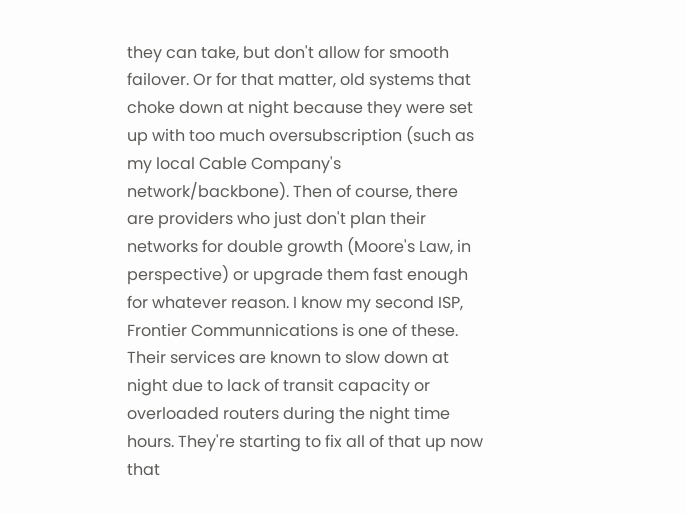they can take, but don't allow for smooth failover. Or for that matter, old systems that choke down at night because they were set up with too much oversubscription (such as my local Cable Company's network/backbone). Then of course, there are providers who just don't plan their networks for double growth (Moore's Law, in perspective) or upgrade them fast enough for whatever reason. I know my second ISP, Frontier Communnications is one of these. Their services are known to slow down at night due to lack of transit capacity or overloaded routers during the night time hours. They're starting to fix all of that up now that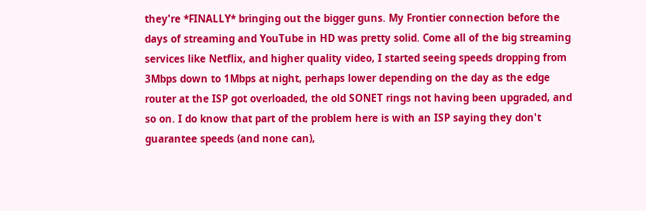they're *FINALLY* bringing out the bigger guns. My Frontier connection before the days of streaming and YouTube in HD was pretty solid. Come all of the big streaming services like Netflix, and higher quality video, I started seeing speeds dropping from 3Mbps down to 1Mbps at night, perhaps lower depending on the day as the edge router at the ISP got overloaded, the old SONET rings not having been upgraded, and so on. I do know that part of the problem here is with an ISP saying they don't guarantee speeds (and none can),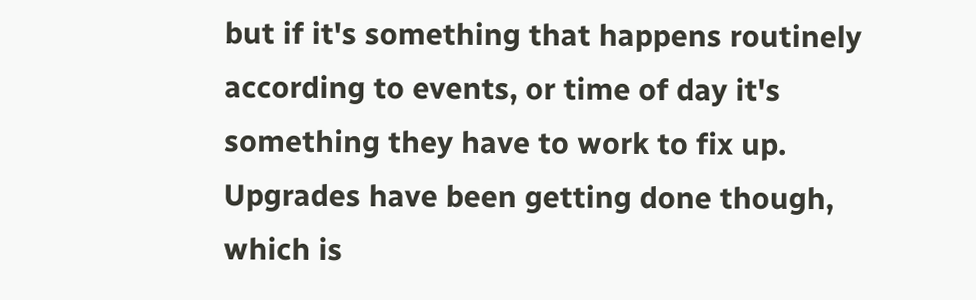but if it's something that happens routinely according to events, or time of day it's something they have to work to fix up. Upgrades have been getting done though, which is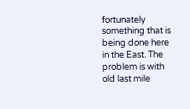fortunately something that is being done here in the East. The problem is with old last mile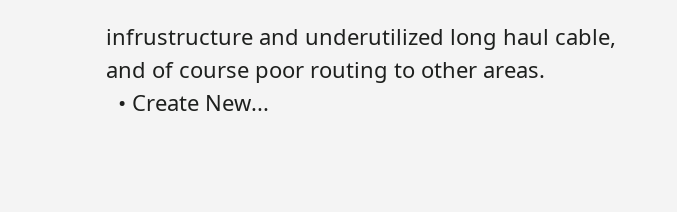infrustructure and underutilized long haul cable, and of course poor routing to other areas.
  • Create New...